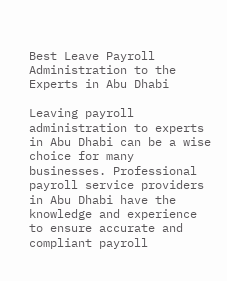Best Leave Payroll Administration to the Experts in Abu Dhabi

Leaving payroll administration to experts in Abu Dhabi can be a wise choice for many businesses. Professional payroll service providers in Abu Dhabi have the knowledge and experience to ensure accurate and compliant payroll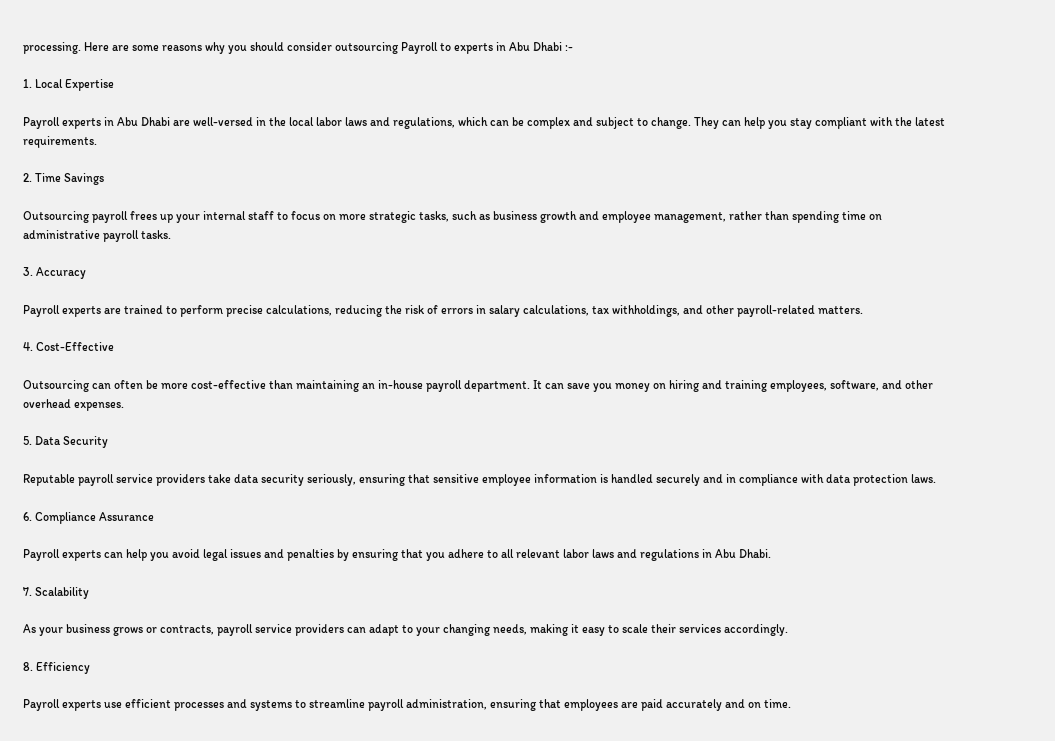processing. Here are some reasons why you should consider outsourcing Payroll to experts in Abu Dhabi :-

1. Local Expertise

Payroll experts in Abu Dhabi are well-versed in the local labor laws and regulations, which can be complex and subject to change. They can help you stay compliant with the latest requirements.

2. Time Savings

Outsourcing payroll frees up your internal staff to focus on more strategic tasks, such as business growth and employee management, rather than spending time on administrative payroll tasks.

3. Accuracy

Payroll experts are trained to perform precise calculations, reducing the risk of errors in salary calculations, tax withholdings, and other payroll-related matters.

4. Cost-Effective

Outsourcing can often be more cost-effective than maintaining an in-house payroll department. It can save you money on hiring and training employees, software, and other overhead expenses.

5. Data Security

Reputable payroll service providers take data security seriously, ensuring that sensitive employee information is handled securely and in compliance with data protection laws.

6. Compliance Assurance

Payroll experts can help you avoid legal issues and penalties by ensuring that you adhere to all relevant labor laws and regulations in Abu Dhabi.

7. Scalability

As your business grows or contracts, payroll service providers can adapt to your changing needs, making it easy to scale their services accordingly.

8. Efficiency

Payroll experts use efficient processes and systems to streamline payroll administration, ensuring that employees are paid accurately and on time.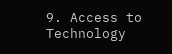9. Access to Technology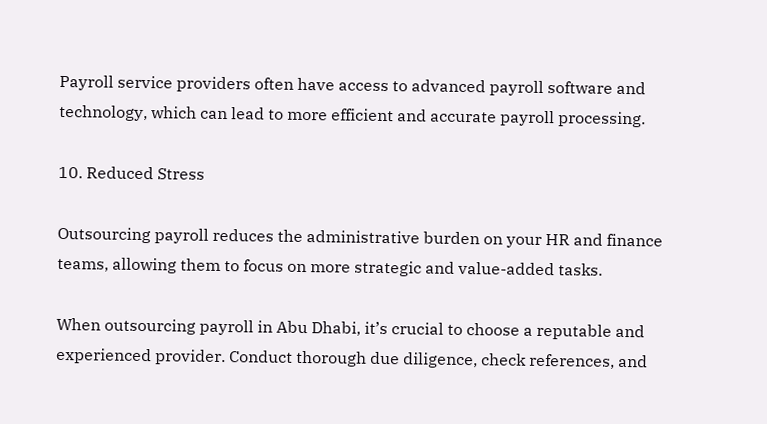Payroll service providers often have access to advanced payroll software and technology, which can lead to more efficient and accurate payroll processing.

10. Reduced Stress

Outsourcing payroll reduces the administrative burden on your HR and finance teams, allowing them to focus on more strategic and value-added tasks.

When outsourcing payroll in Abu Dhabi, it’s crucial to choose a reputable and experienced provider. Conduct thorough due diligence, check references, and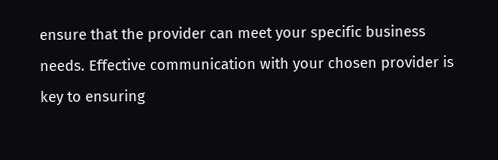ensure that the provider can meet your specific business needs. Effective communication with your chosen provider is key to ensuring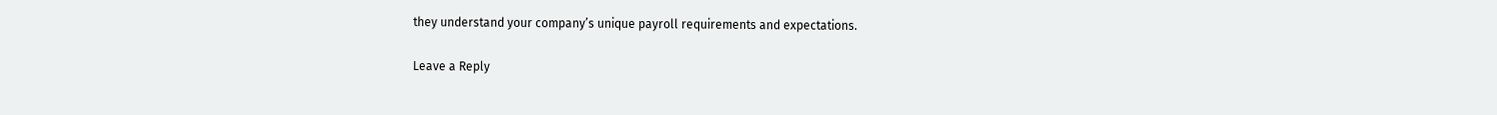they understand your company’s unique payroll requirements and expectations.

Leave a Reply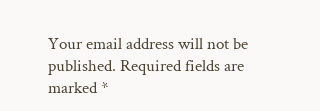Your email address will not be published. Required fields are marked *